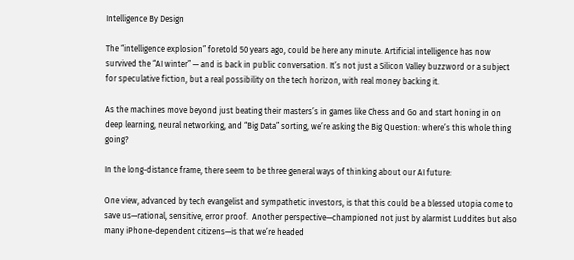Intelligence By Design

The “intelligence explosion” foretold 50 years ago, could be here any minute. Artificial intelligence has now survived the “AI winter” — and is back in public conversation. It’s not just a Silicon Valley buzzword or a subject for speculative fiction, but a real possibility on the tech horizon, with real money backing it.

As the machines move beyond just beating their masters’s in games like Chess and Go and start honing in on deep learning, neural networking, and “Big Data” sorting, we’re asking the Big Question: where’s this whole thing going?

In the long-distance frame, there seem to be three general ways of thinking about our AI future:

One view, advanced by tech evangelist and sympathetic investors, is that this could be a blessed utopia come to save us—rational, sensitive, error proof.  Another perspective—championed not just by alarmist Luddites but also many iPhone-dependent citizens—is that we’re headed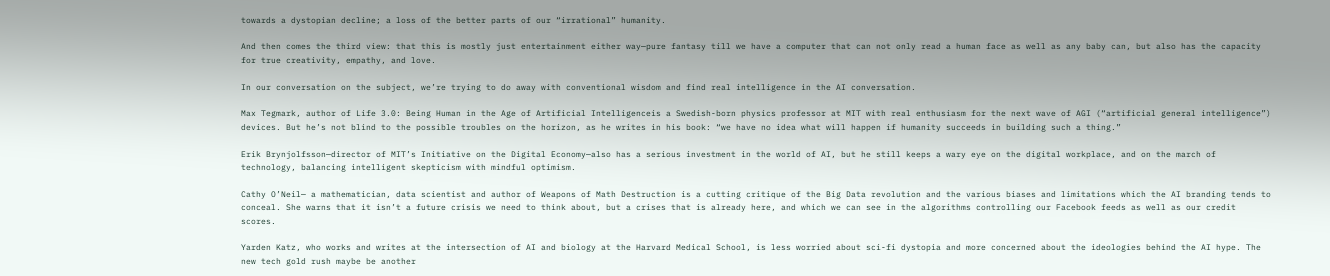towards a dystopian decline; a loss of the better parts of our “irrational” humanity.

And then comes the third view: that this is mostly just entertainment either way—pure fantasy till we have a computer that can not only read a human face as well as any baby can, but also has the capacity for true creativity, empathy, and love.

In our conversation on the subject, we’re trying to do away with conventional wisdom and find real intelligence in the AI conversation.

Max Tegmark, author of Life 3.0: Being Human in the Age of Artificial Intelligenceis a Swedish-born physics professor at MIT with real enthusiasm for the next wave of AGI (“artificial general intelligence”) devices. But he’s not blind to the possible troubles on the horizon, as he writes in his book: “we have no idea what will happen if humanity succeeds in building such a thing.”

Erik Brynjolfsson—director of MIT’s Initiative on the Digital Economy—also has a serious investment in the world of AI, but he still keeps a wary eye on the digital workplace, and on the march of technology, balancing intelligent skepticism with mindful optimism.

Cathy O’Neil— a mathematician, data scientist and author of Weapons of Math Destruction is a cutting critique of the Big Data revolution and the various biases and limitations which the AI branding tends to conceal. She warns that it isn’t a future crisis we need to think about, but a crises that is already here, and which we can see in the algorithms controlling our Facebook feeds as well as our credit scores.

Yarden Katz, who works and writes at the intersection of AI and biology at the Harvard Medical School, is less worried about sci-fi dystopia and more concerned about the ideologies behind the AI hype. The new tech gold rush maybe be another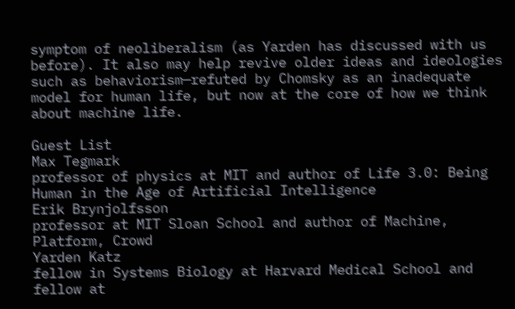symptom of neoliberalism (as Yarden has discussed with us before). It also may help revive older ideas and ideologies such as behaviorism—refuted by Chomsky as an inadequate model for human life, but now at the core of how we think about machine life.

Guest List
Max Tegmark
professor of physics at MIT and author of Life 3.0: Being Human in the Age of Artificial Intelligence
Erik Brynjolfsson
professor at MIT Sloan School and author of Machine, Platform, Crowd
Yarden Katz
fellow in Systems Biology at Harvard Medical School and fellow at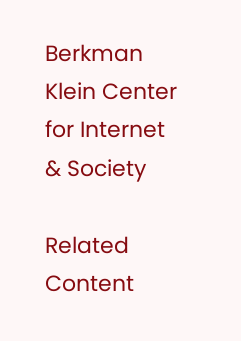Berkman Klein Center for Internet & Society

Related Content